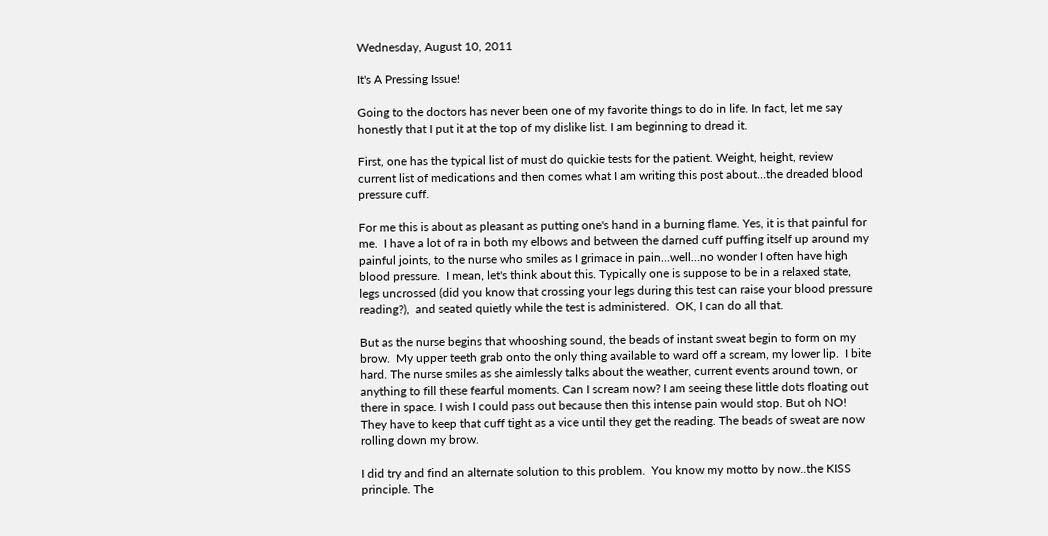Wednesday, August 10, 2011

It's A Pressing Issue!

Going to the doctors has never been one of my favorite things to do in life. In fact, let me say honestly that I put it at the top of my dislike list. I am beginning to dread it.

First, one has the typical list of must do quickie tests for the patient. Weight, height, review current list of medications and then comes what I am writing this post about…the dreaded blood pressure cuff.

For me this is about as pleasant as putting one's hand in a burning flame. Yes, it is that painful for me.  I have a lot of ra in both my elbows and between the darned cuff puffing itself up around my painful joints, to the nurse who smiles as I grimace in pain…well…no wonder I often have high blood pressure.  I mean, let's think about this. Typically one is suppose to be in a relaxed state, legs uncrossed (did you know that crossing your legs during this test can raise your blood pressure reading?),  and seated quietly while the test is administered.  OK, I can do all that.

But as the nurse begins that whooshing sound, the beads of instant sweat begin to form on my brow.  My upper teeth grab onto the only thing available to ward off a scream, my lower lip.  I bite hard. The nurse smiles as she aimlessly talks about the weather, current events around town, or anything to fill these fearful moments. Can I scream now? I am seeing these little dots floating out there in space. I wish I could pass out because then this intense pain would stop. But oh NO! They have to keep that cuff tight as a vice until they get the reading. The beads of sweat are now rolling down my brow.

I did try and find an alternate solution to this problem.  You know my motto by now..the KISS principle. The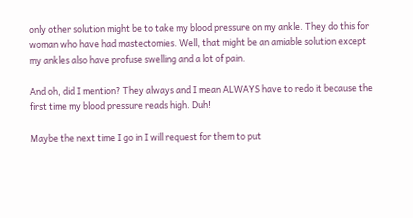only other solution might be to take my blood pressure on my ankle. They do this for woman who have had mastectomies. Well, that might be an amiable solution except my ankles also have profuse swelling and a lot of pain.

And oh, did I mention? They always and I mean ALWAYS have to redo it because the first time my blood pressure reads high. Duh!

Maybe the next time I go in I will request for them to put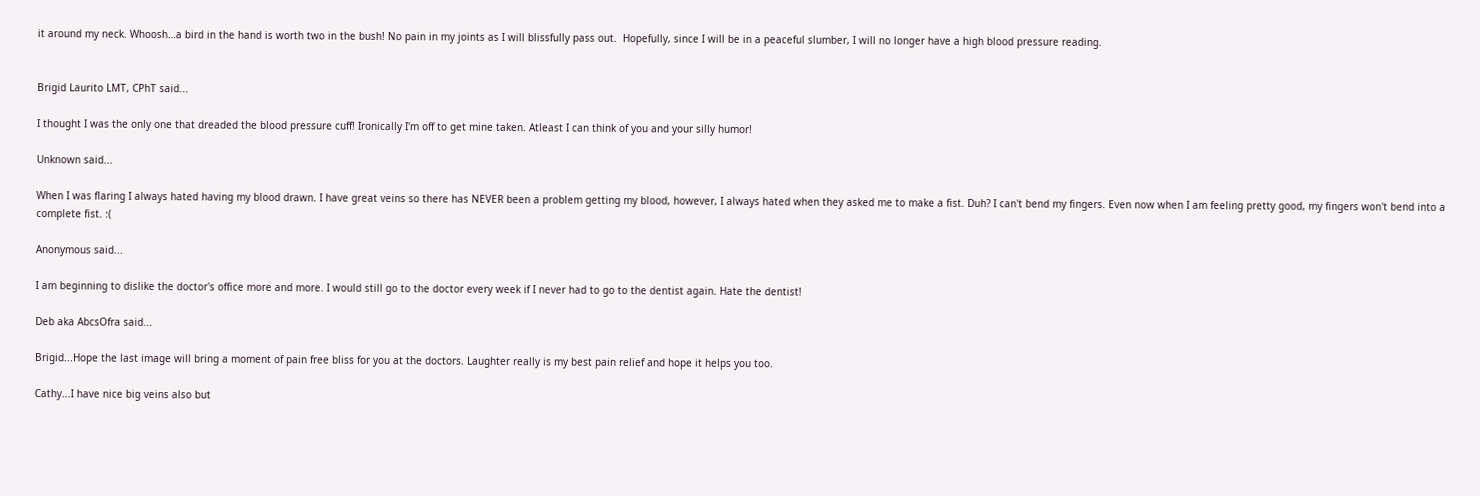it around my neck. Whoosh…a bird in the hand is worth two in the bush! No pain in my joints as I will blissfully pass out.  Hopefully, since I will be in a peaceful slumber, I will no longer have a high blood pressure reading.


Brigid Laurito LMT, CPhT said...

I thought I was the only one that dreaded the blood pressure cuff! Ironically I'm off to get mine taken. Atleast I can think of you and your silly humor!

Unknown said...

When I was flaring I always hated having my blood drawn. I have great veins so there has NEVER been a problem getting my blood, however, I always hated when they asked me to make a fist. Duh? I can't bend my fingers. Even now when I am feeling pretty good, my fingers won't bend into a complete fist. :(

Anonymous said...

I am beginning to dislike the doctor's office more and more. I would still go to the doctor every week if I never had to go to the dentist again. Hate the dentist!

Deb aka AbcsOfra said...

Brigid...Hope the last image will bring a moment of pain free bliss for you at the doctors. Laughter really is my best pain relief and hope it helps you too.

Cathy...I have nice big veins also but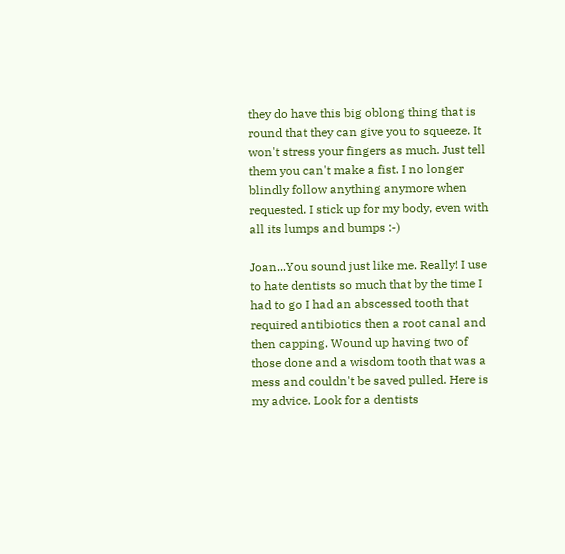they do have this big oblong thing that is round that they can give you to squeeze. It won't stress your fingers as much. Just tell them you can't make a fist. I no longer blindly follow anything anymore when requested. I stick up for my body, even with all its lumps and bumps :-)

Joan...You sound just like me. Really! I use to hate dentists so much that by the time I had to go I had an abscessed tooth that required antibiotics then a root canal and then capping. Wound up having two of those done and a wisdom tooth that was a mess and couldn't be saved pulled. Here is my advice. Look for a dentists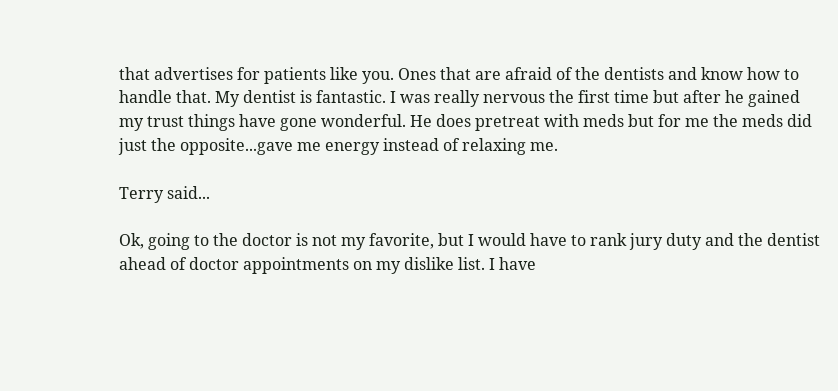that advertises for patients like you. Ones that are afraid of the dentists and know how to handle that. My dentist is fantastic. I was really nervous the first time but after he gained my trust things have gone wonderful. He does pretreat with meds but for me the meds did just the opposite...gave me energy instead of relaxing me.

Terry said...

Ok, going to the doctor is not my favorite, but I would have to rank jury duty and the dentist ahead of doctor appointments on my dislike list. I have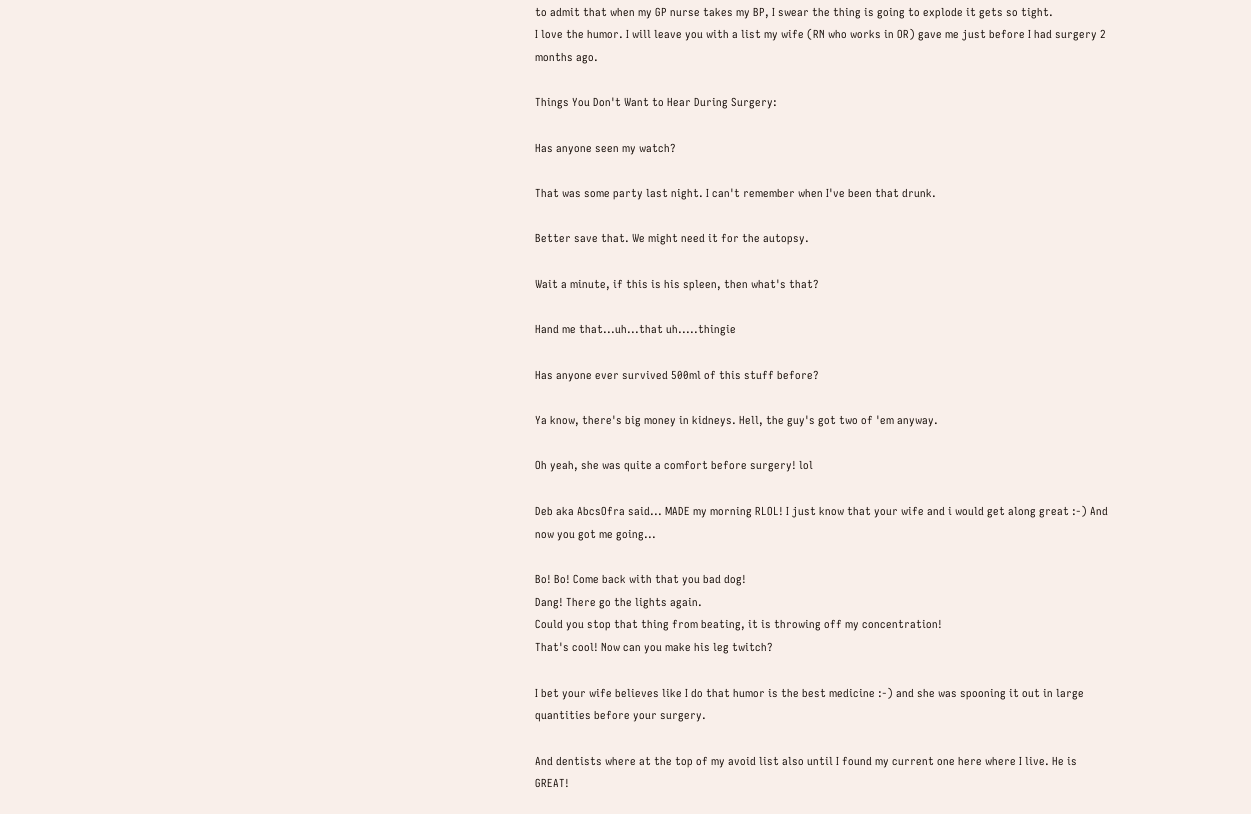to admit that when my GP nurse takes my BP, I swear the thing is going to explode it gets so tight.
I love the humor. I will leave you with a list my wife (RN who works in OR) gave me just before I had surgery 2 months ago.

Things You Don't Want to Hear During Surgery:

Has anyone seen my watch?

That was some party last night. I can't remember when I've been that drunk.

Better save that. We might need it for the autopsy.

Wait a minute, if this is his spleen, then what's that?

Hand me that...uh...that uh.....thingie

Has anyone ever survived 500ml of this stuff before?

Ya know, there's big money in kidneys. Hell, the guy's got two of 'em anyway.

Oh yeah, she was quite a comfort before surgery! lol

Deb aka AbcsOfra said... MADE my morning RLOL! I just know that your wife and i would get along great :-) And now you got me going...

Bo! Bo! Come back with that you bad dog!
Dang! There go the lights again.
Could you stop that thing from beating, it is throwing off my concentration!
That's cool! Now can you make his leg twitch?

I bet your wife believes like I do that humor is the best medicine :-) and she was spooning it out in large quantities before your surgery.

And dentists where at the top of my avoid list also until I found my current one here where I live. He is GREAT!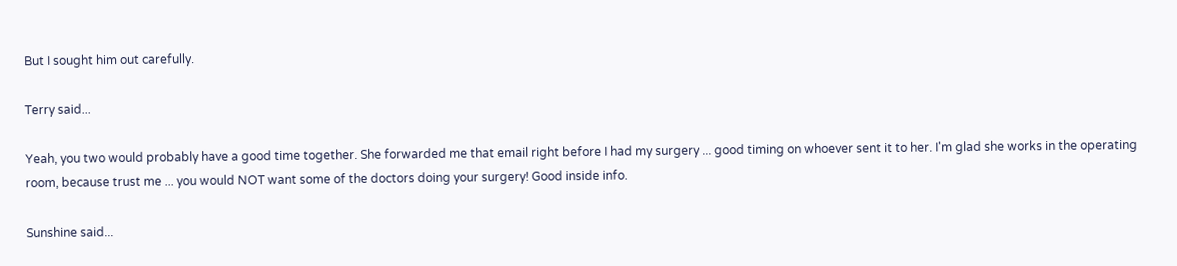But I sought him out carefully.

Terry said...

Yeah, you two would probably have a good time together. She forwarded me that email right before I had my surgery ... good timing on whoever sent it to her. I'm glad she works in the operating room, because trust me ... you would NOT want some of the doctors doing your surgery! Good inside info.

Sunshine said...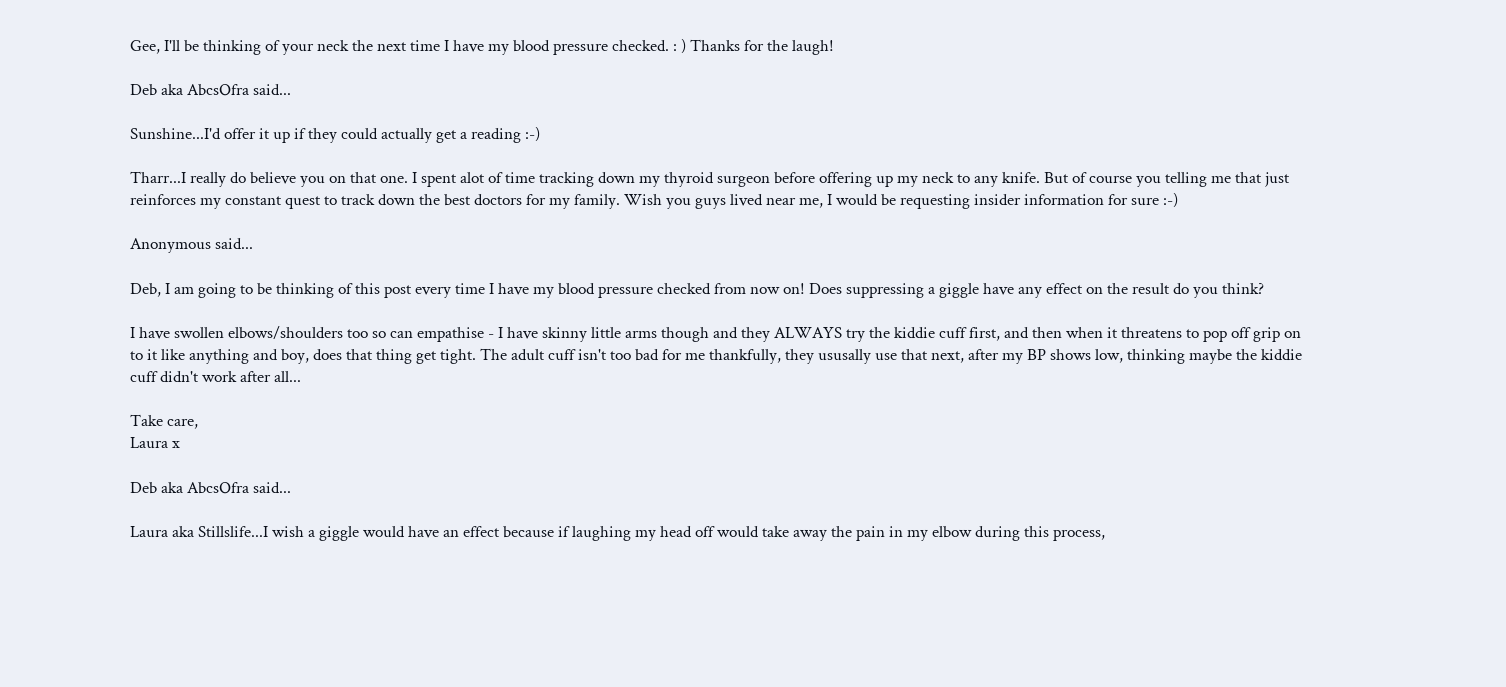Gee, I'll be thinking of your neck the next time I have my blood pressure checked. : ) Thanks for the laugh!

Deb aka AbcsOfra said...

Sunshine...I'd offer it up if they could actually get a reading :-)

Tharr...I really do believe you on that one. I spent alot of time tracking down my thyroid surgeon before offering up my neck to any knife. But of course you telling me that just reinforces my constant quest to track down the best doctors for my family. Wish you guys lived near me, I would be requesting insider information for sure :-)

Anonymous said...

Deb, I am going to be thinking of this post every time I have my blood pressure checked from now on! Does suppressing a giggle have any effect on the result do you think?

I have swollen elbows/shoulders too so can empathise - I have skinny little arms though and they ALWAYS try the kiddie cuff first, and then when it threatens to pop off grip on to it like anything and boy, does that thing get tight. The adult cuff isn't too bad for me thankfully, they ususally use that next, after my BP shows low, thinking maybe the kiddie cuff didn't work after all...

Take care,
Laura x

Deb aka AbcsOfra said...

Laura aka Stillslife...I wish a giggle would have an effect because if laughing my head off would take away the pain in my elbow during this process,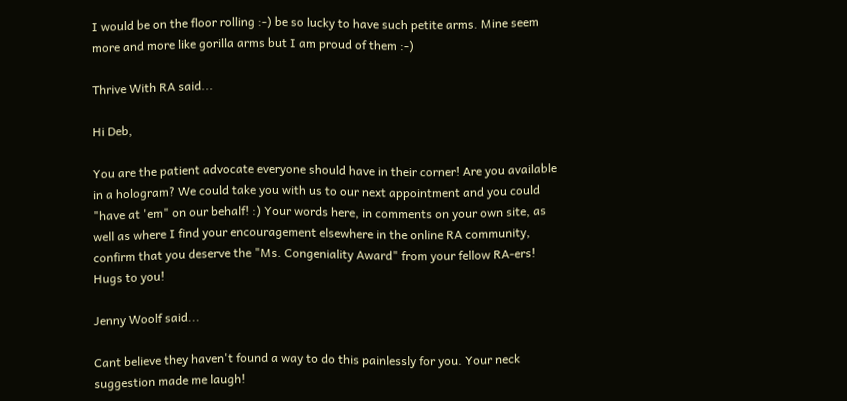I would be on the floor rolling :-) be so lucky to have such petite arms. Mine seem more and more like gorilla arms but I am proud of them :-)

Thrive With RA said...

Hi Deb,

You are the patient advocate everyone should have in their corner! Are you available in a hologram? We could take you with us to our next appointment and you could "have at 'em" on our behalf! :) Your words here, in comments on your own site, as well as where I find your encouragement elsewhere in the online RA community, confirm that you deserve the "Ms. Congeniality Award" from your fellow RA-ers! Hugs to you!

Jenny Woolf said...

Cant believe they haven't found a way to do this painlessly for you. Your neck suggestion made me laugh!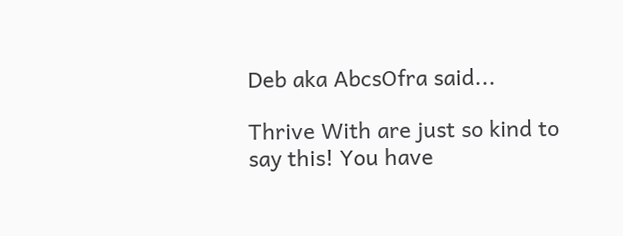Deb aka AbcsOfra said...

Thrive With are just so kind to say this! You have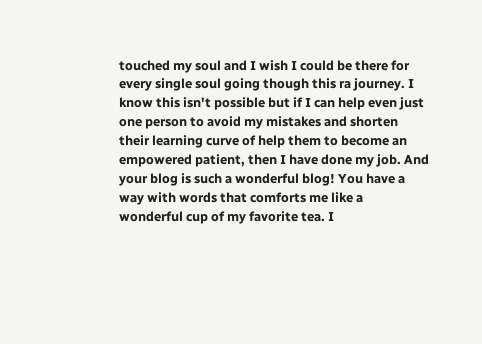touched my soul and I wish I could be there for every single soul going though this ra journey. I know this isn't possible but if I can help even just one person to avoid my mistakes and shorten their learning curve of help them to become an empowered patient, then I have done my job. And your blog is such a wonderful blog! You have a way with words that comforts me like a wonderful cup of my favorite tea. I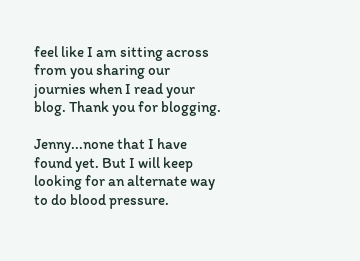feel like I am sitting across from you sharing our journies when I read your blog. Thank you for blogging.

Jenny...none that I have found yet. But I will keep looking for an alternate way to do blood pressure.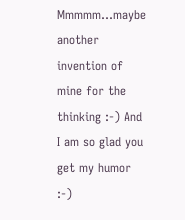Mmmmm...maybe another invention of mine for the thinking :-) And I am so glad you get my humor :-)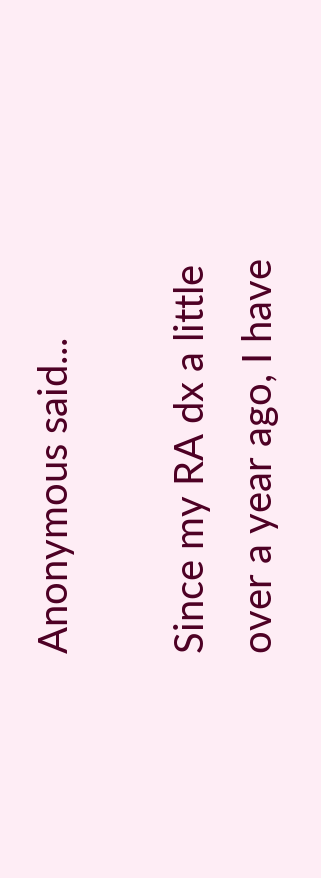Anonymous said...

Since my RA dx a little over a year ago, I have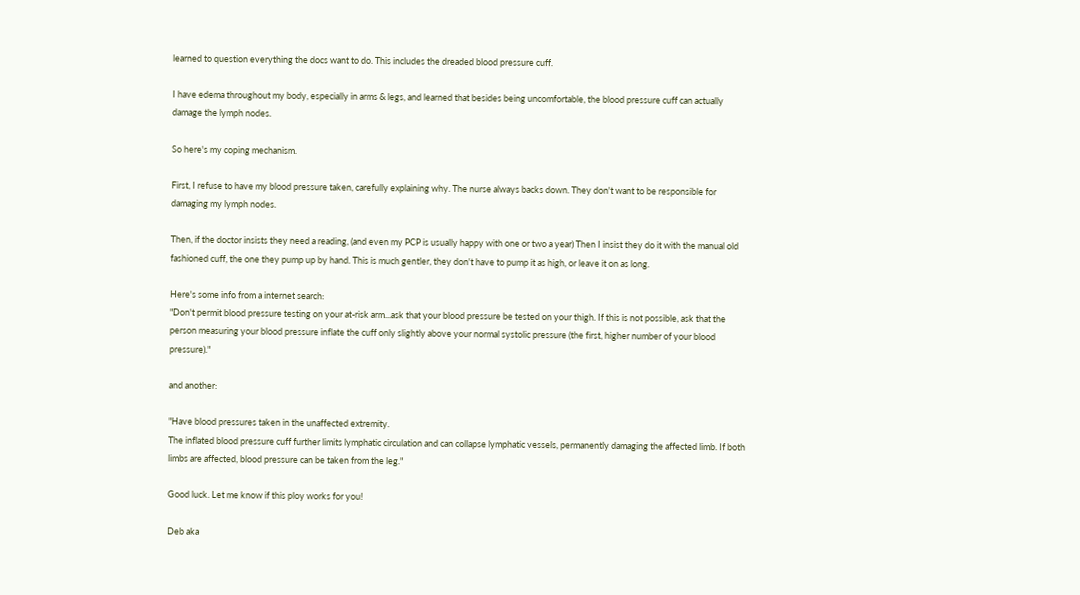learned to question everything the docs want to do. This includes the dreaded blood pressure cuff.

I have edema throughout my body, especially in arms & legs, and learned that besides being uncomfortable, the blood pressure cuff can actually damage the lymph nodes.

So here's my coping mechanism.

First, I refuse to have my blood pressure taken, carefully explaining why. The nurse always backs down. They don't want to be responsible for damaging my lymph nodes.

Then, if the doctor insists they need a reading, (and even my PCP is usually happy with one or two a year) Then I insist they do it with the manual old fashioned cuff, the one they pump up by hand. This is much gentler, they don't have to pump it as high, or leave it on as long.

Here's some info from a internet search:
"Don't permit blood pressure testing on your at-risk arm...ask that your blood pressure be tested on your thigh. If this is not possible, ask that the person measuring your blood pressure inflate the cuff only slightly above your normal systolic pressure (the first, higher number of your blood pressure)."

and another:

"Have blood pressures taken in the unaffected extremity.
The inflated blood pressure cuff further limits lymphatic circulation and can collapse lymphatic vessels, permanently damaging the affected limb. If both limbs are affected, blood pressure can be taken from the leg."

Good luck. Let me know if this ploy works for you!

Deb aka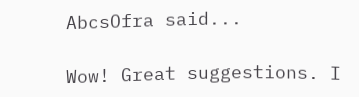AbcsOfra said...

Wow! Great suggestions. I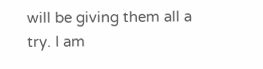will be giving them all a try. I am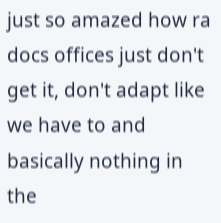just so amazed how ra docs offices just don't get it, don't adapt like we have to and basically nothing in the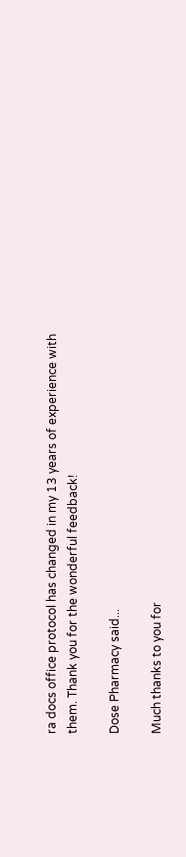ra docs office protocol has changed in my 13 years of experience with them. Thank you for the wonderful feedback!

Dose Pharmacy said...

Much thanks to you for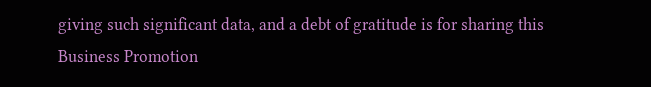giving such significant data, and a debt of gratitude is for sharing this Business Promotion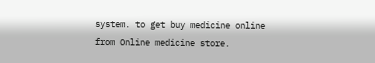system. to get buy medicine online from Online medicine store.